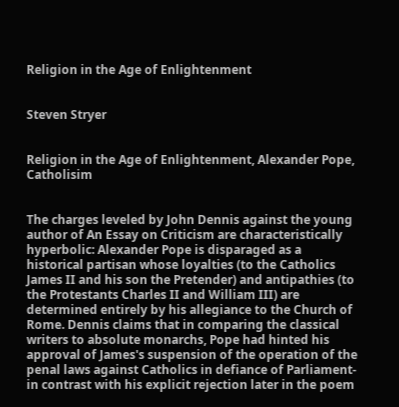Religion in the Age of Enlightenment


Steven Stryer


Religion in the Age of Enlightenment, Alexander Pope, Catholisim


The charges leveled by John Dennis against the young author of An Essay on Criticism are characteristically hyperbolic: Alexander Pope is disparaged as a historical partisan whose loyalties (to the Catholics James II and his son the Pretender) and antipathies (to the Protestants Charles II and William III) are determined entirely by his allegiance to the Church of Rome. Dennis claims that in comparing the classical writers to absolute monarchs, Pope had hinted his approval of James's suspension of the operation of the penal laws against Catholics in defiance of Parliament-in contrast with his explicit rejection later in the poem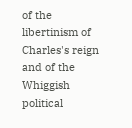of the libertinism of Charles's reign and of the Whiggish political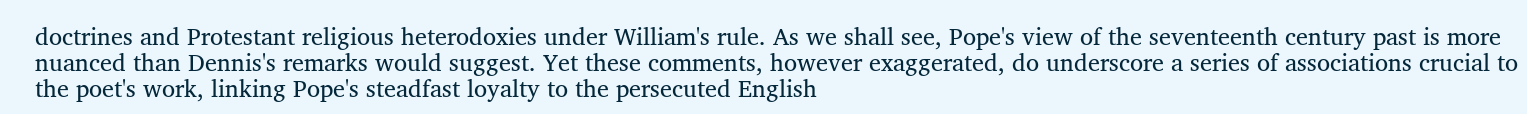doctrines and Protestant religious heterodoxies under William's rule. As we shall see, Pope's view of the seventeenth century past is more nuanced than Dennis's remarks would suggest. Yet these comments, however exaggerated, do underscore a series of associations crucial to the poet's work, linking Pope's steadfast loyalty to the persecuted English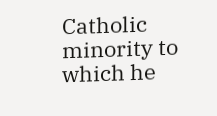Catholic minority to which he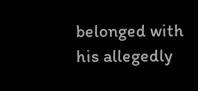belonged with his allegedly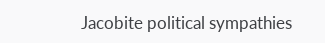Jacobite political sympathies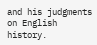and his judgments on English history.